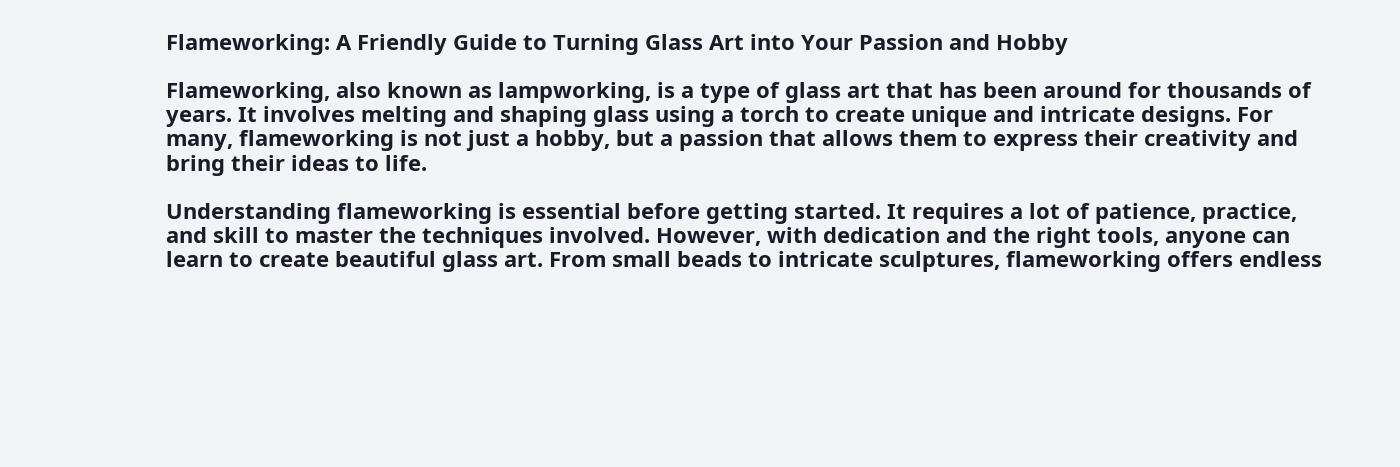Flameworking: A Friendly Guide to Turning Glass Art into Your Passion and Hobby

Flameworking, also known as lampworking, is a type of glass art that has been around for thousands of years. It involves melting and shaping glass using a torch to create unique and intricate designs. For many, flameworking is not just a hobby, but a passion that allows them to express their creativity and bring their ideas to life.

Understanding flameworking is essential before getting started. It requires a lot of patience, practice, and skill to master the techniques involved. However, with dedication and the right tools, anyone can learn to create beautiful glass art. From small beads to intricate sculptures, flameworking offers endless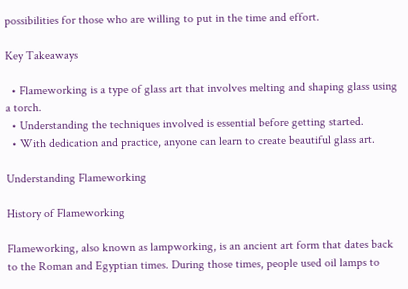possibilities for those who are willing to put in the time and effort.

Key Takeaways

  • Flameworking is a type of glass art that involves melting and shaping glass using a torch.
  • Understanding the techniques involved is essential before getting started.
  • With dedication and practice, anyone can learn to create beautiful glass art.

Understanding Flameworking

History of Flameworking

Flameworking, also known as lampworking, is an ancient art form that dates back to the Roman and Egyptian times. During those times, people used oil lamps to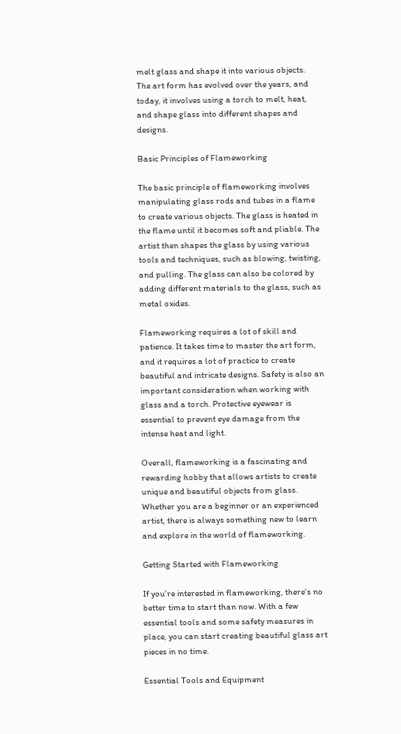melt glass and shape it into various objects. The art form has evolved over the years, and today, it involves using a torch to melt, heat, and shape glass into different shapes and designs.

Basic Principles of Flameworking

The basic principle of flameworking involves manipulating glass rods and tubes in a flame to create various objects. The glass is heated in the flame until it becomes soft and pliable. The artist then shapes the glass by using various tools and techniques, such as blowing, twisting, and pulling. The glass can also be colored by adding different materials to the glass, such as metal oxides.

Flameworking requires a lot of skill and patience. It takes time to master the art form, and it requires a lot of practice to create beautiful and intricate designs. Safety is also an important consideration when working with glass and a torch. Protective eyewear is essential to prevent eye damage from the intense heat and light.

Overall, flameworking is a fascinating and rewarding hobby that allows artists to create unique and beautiful objects from glass. Whether you are a beginner or an experienced artist, there is always something new to learn and explore in the world of flameworking.

Getting Started with Flameworking

If you’re interested in flameworking, there’s no better time to start than now. With a few essential tools and some safety measures in place, you can start creating beautiful glass art pieces in no time.

Essential Tools and Equipment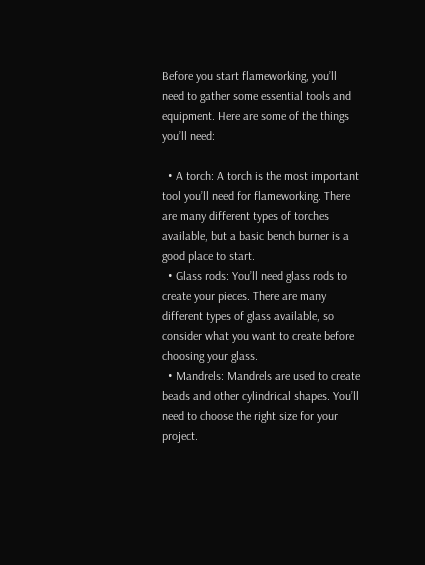Before you start flameworking, you’ll need to gather some essential tools and equipment. Here are some of the things you’ll need:

  • A torch: A torch is the most important tool you’ll need for flameworking. There are many different types of torches available, but a basic bench burner is a good place to start.
  • Glass rods: You’ll need glass rods to create your pieces. There are many different types of glass available, so consider what you want to create before choosing your glass.
  • Mandrels: Mandrels are used to create beads and other cylindrical shapes. You’ll need to choose the right size for your project.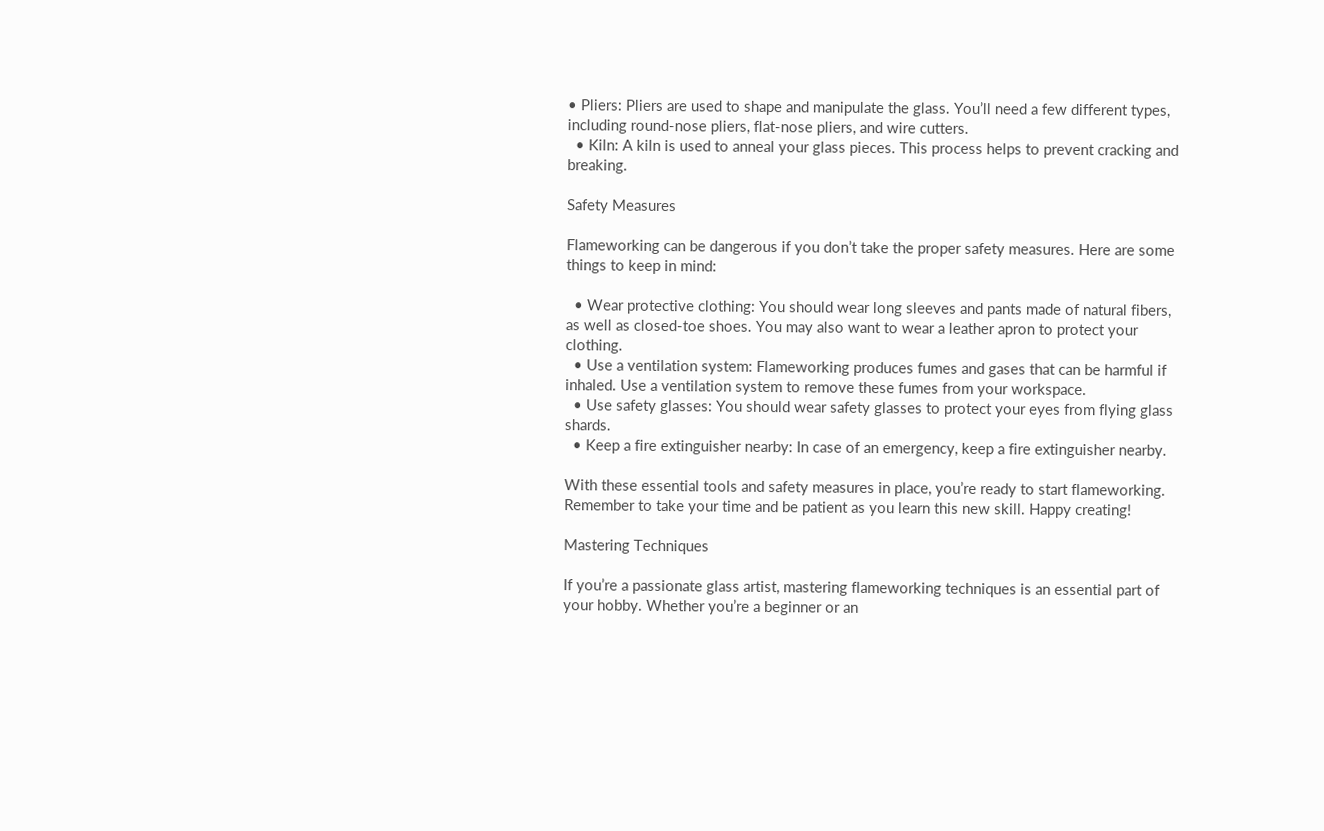• Pliers: Pliers are used to shape and manipulate the glass. You’ll need a few different types, including round-nose pliers, flat-nose pliers, and wire cutters.
  • Kiln: A kiln is used to anneal your glass pieces. This process helps to prevent cracking and breaking.

Safety Measures

Flameworking can be dangerous if you don’t take the proper safety measures. Here are some things to keep in mind:

  • Wear protective clothing: You should wear long sleeves and pants made of natural fibers, as well as closed-toe shoes. You may also want to wear a leather apron to protect your clothing.
  • Use a ventilation system: Flameworking produces fumes and gases that can be harmful if inhaled. Use a ventilation system to remove these fumes from your workspace.
  • Use safety glasses: You should wear safety glasses to protect your eyes from flying glass shards.
  • Keep a fire extinguisher nearby: In case of an emergency, keep a fire extinguisher nearby.

With these essential tools and safety measures in place, you’re ready to start flameworking. Remember to take your time and be patient as you learn this new skill. Happy creating!

Mastering Techniques

If you’re a passionate glass artist, mastering flameworking techniques is an essential part of your hobby. Whether you’re a beginner or an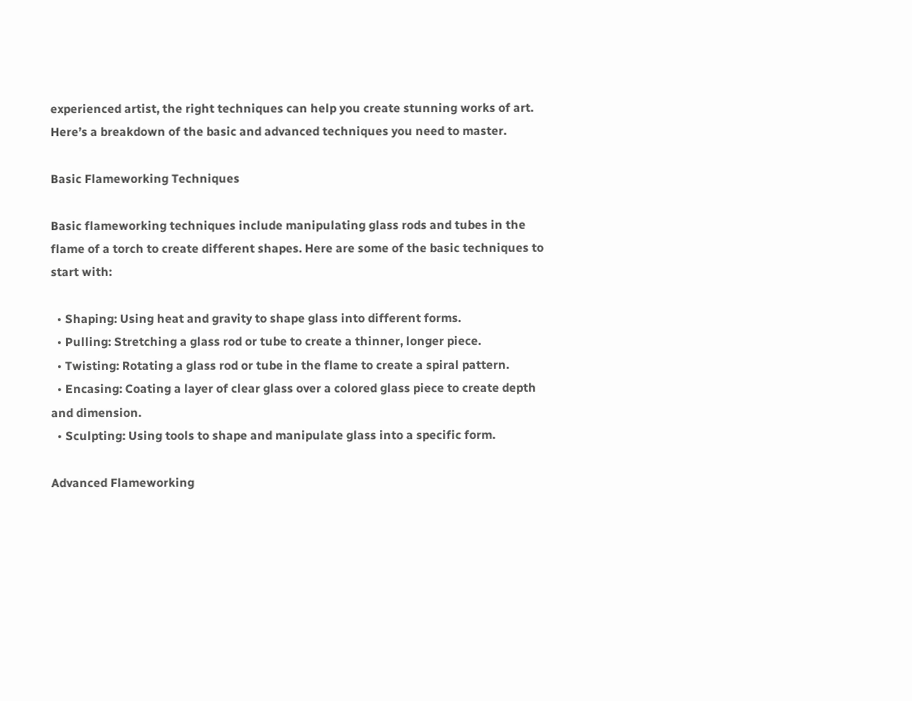experienced artist, the right techniques can help you create stunning works of art. Here’s a breakdown of the basic and advanced techniques you need to master.

Basic Flameworking Techniques

Basic flameworking techniques include manipulating glass rods and tubes in the flame of a torch to create different shapes. Here are some of the basic techniques to start with:

  • Shaping: Using heat and gravity to shape glass into different forms.
  • Pulling: Stretching a glass rod or tube to create a thinner, longer piece.
  • Twisting: Rotating a glass rod or tube in the flame to create a spiral pattern.
  • Encasing: Coating a layer of clear glass over a colored glass piece to create depth and dimension.
  • Sculpting: Using tools to shape and manipulate glass into a specific form.

Advanced Flameworking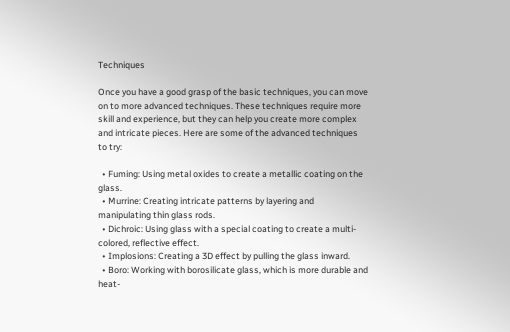Techniques

Once you have a good grasp of the basic techniques, you can move on to more advanced techniques. These techniques require more skill and experience, but they can help you create more complex and intricate pieces. Here are some of the advanced techniques to try:

  • Fuming: Using metal oxides to create a metallic coating on the glass.
  • Murrine: Creating intricate patterns by layering and manipulating thin glass rods.
  • Dichroic: Using glass with a special coating to create a multi-colored, reflective effect.
  • Implosions: Creating a 3D effect by pulling the glass inward.
  • Boro: Working with borosilicate glass, which is more durable and heat-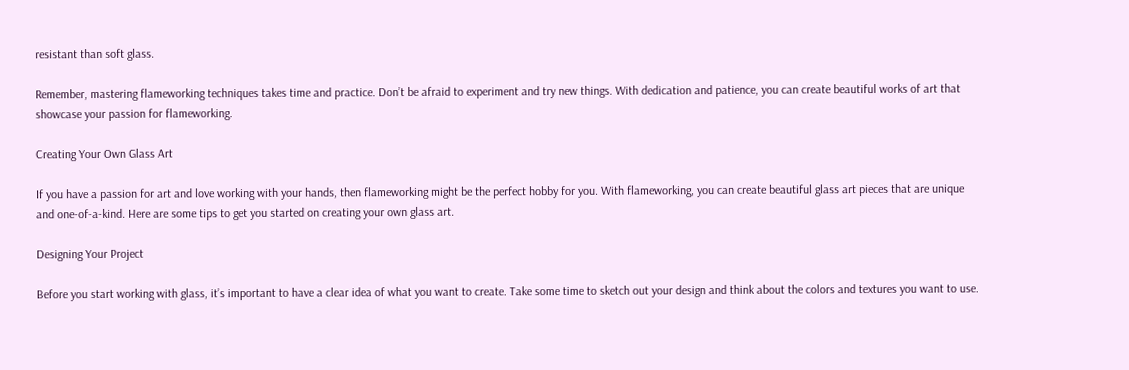resistant than soft glass.

Remember, mastering flameworking techniques takes time and practice. Don’t be afraid to experiment and try new things. With dedication and patience, you can create beautiful works of art that showcase your passion for flameworking.

Creating Your Own Glass Art

If you have a passion for art and love working with your hands, then flameworking might be the perfect hobby for you. With flameworking, you can create beautiful glass art pieces that are unique and one-of-a-kind. Here are some tips to get you started on creating your own glass art.

Designing Your Project

Before you start working with glass, it’s important to have a clear idea of what you want to create. Take some time to sketch out your design and think about the colors and textures you want to use.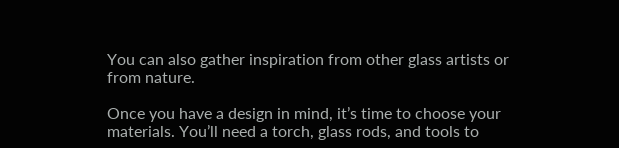You can also gather inspiration from other glass artists or from nature.

Once you have a design in mind, it’s time to choose your materials. You’ll need a torch, glass rods, and tools to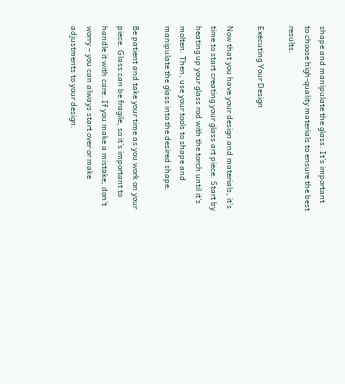shape and manipulate the glass. It’s important to choose high-quality materials to ensure the best results.

Executing Your Design

Now that you have your design and materials, it’s time to start creating your glass art piece. Start by heating up your glass rod with the torch until it’s molten. Then, use your tools to shape and manipulate the glass into the desired shape.

Be patient and take your time as you work on your piece. Glass can be fragile, so it’s important to handle it with care. If you make a mistake, don’t worry – you can always start over or make adjustments to your design.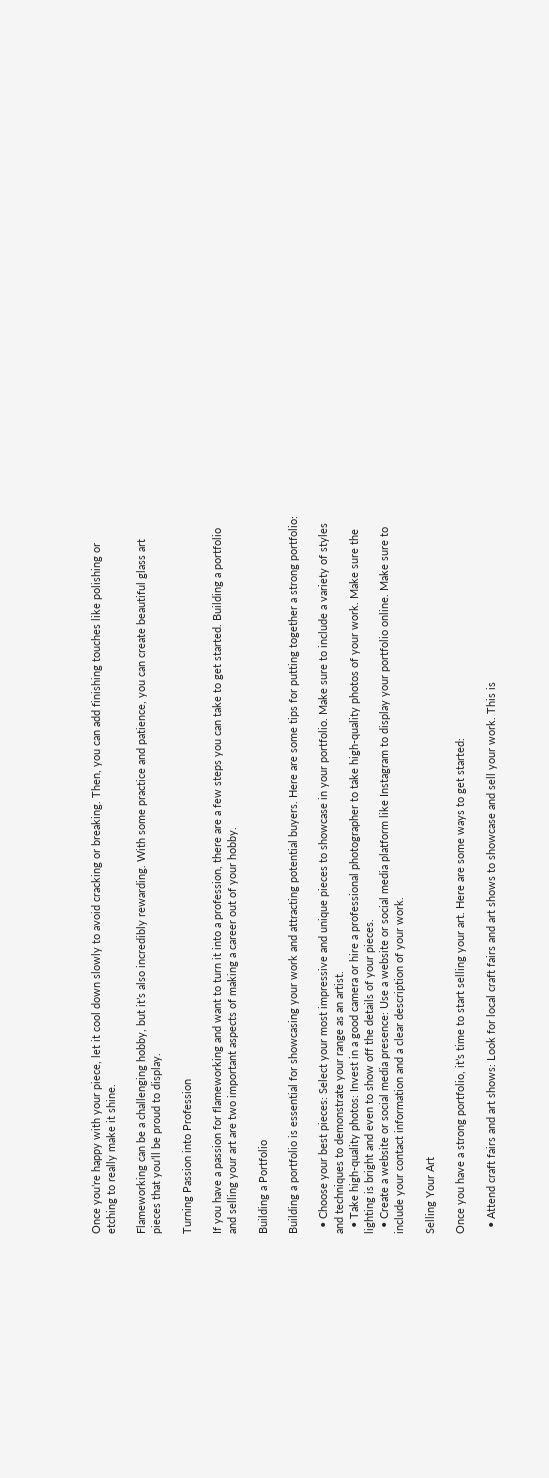Once you’re happy with your piece, let it cool down slowly to avoid cracking or breaking. Then, you can add finishing touches like polishing or etching to really make it shine.

Flameworking can be a challenging hobby, but it’s also incredibly rewarding. With some practice and patience, you can create beautiful glass art pieces that you’ll be proud to display.

Turning Passion into Profession

If you have a passion for flameworking and want to turn it into a profession, there are a few steps you can take to get started. Building a portfolio and selling your art are two important aspects of making a career out of your hobby.

Building a Portfolio

Building a portfolio is essential for showcasing your work and attracting potential buyers. Here are some tips for putting together a strong portfolio:

  • Choose your best pieces: Select your most impressive and unique pieces to showcase in your portfolio. Make sure to include a variety of styles and techniques to demonstrate your range as an artist.
  • Take high-quality photos: Invest in a good camera or hire a professional photographer to take high-quality photos of your work. Make sure the lighting is bright and even to show off the details of your pieces.
  • Create a website or social media presence: Use a website or social media platform like Instagram to display your portfolio online. Make sure to include your contact information and a clear description of your work.

Selling Your Art

Once you have a strong portfolio, it’s time to start selling your art. Here are some ways to get started:

  • Attend craft fairs and art shows: Look for local craft fairs and art shows to showcase and sell your work. This is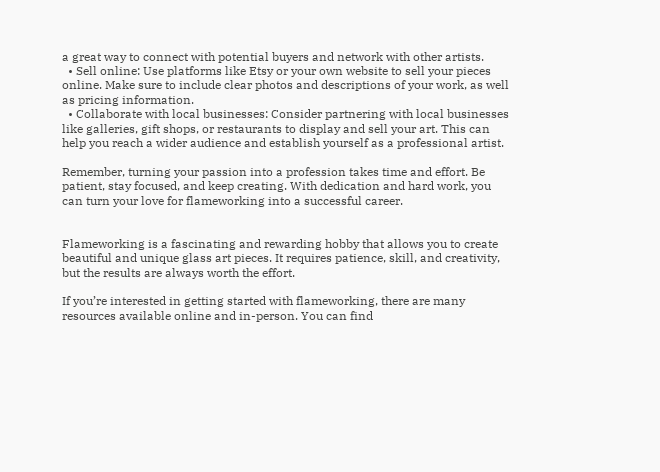a great way to connect with potential buyers and network with other artists.
  • Sell online: Use platforms like Etsy or your own website to sell your pieces online. Make sure to include clear photos and descriptions of your work, as well as pricing information.
  • Collaborate with local businesses: Consider partnering with local businesses like galleries, gift shops, or restaurants to display and sell your art. This can help you reach a wider audience and establish yourself as a professional artist.

Remember, turning your passion into a profession takes time and effort. Be patient, stay focused, and keep creating. With dedication and hard work, you can turn your love for flameworking into a successful career.


Flameworking is a fascinating and rewarding hobby that allows you to create beautiful and unique glass art pieces. It requires patience, skill, and creativity, but the results are always worth the effort.

If you’re interested in getting started with flameworking, there are many resources available online and in-person. You can find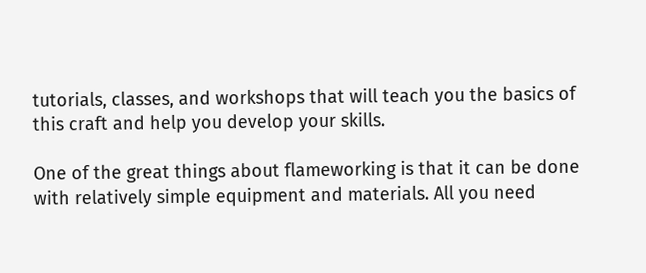tutorials, classes, and workshops that will teach you the basics of this craft and help you develop your skills.

One of the great things about flameworking is that it can be done with relatively simple equipment and materials. All you need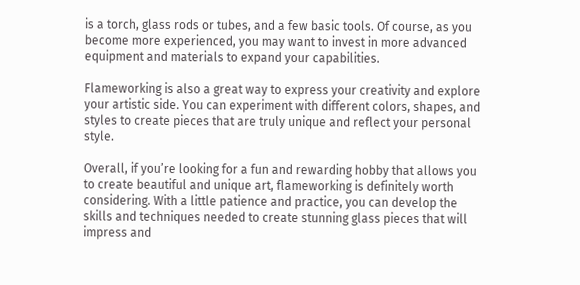is a torch, glass rods or tubes, and a few basic tools. Of course, as you become more experienced, you may want to invest in more advanced equipment and materials to expand your capabilities.

Flameworking is also a great way to express your creativity and explore your artistic side. You can experiment with different colors, shapes, and styles to create pieces that are truly unique and reflect your personal style.

Overall, if you’re looking for a fun and rewarding hobby that allows you to create beautiful and unique art, flameworking is definitely worth considering. With a little patience and practice, you can develop the skills and techniques needed to create stunning glass pieces that will impress and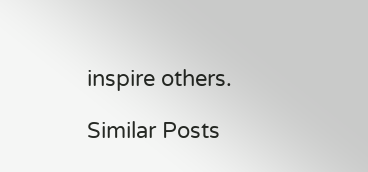inspire others.

Similar Posts